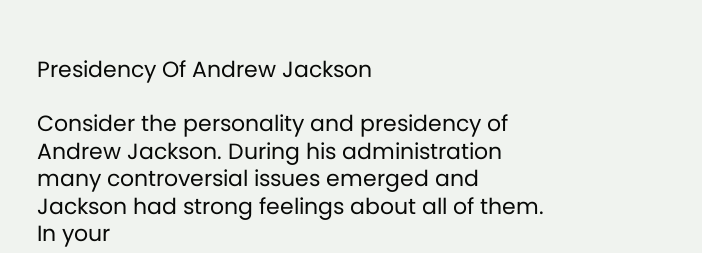Presidency Of Andrew Jackson

Consider the personality and presidency of Andrew Jackson. During his administration many controversial issues emerged and Jackson had strong feelings about all of them. In your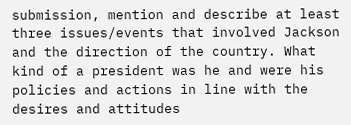submission, mention and describe at least three issues/events that involved Jackson and the direction of the country. What kind of a president was he and were his policies and actions in line with the desires and attitudes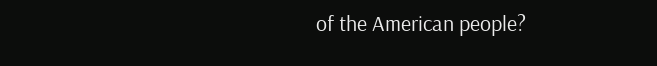of the American people?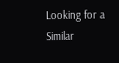Looking for a Similar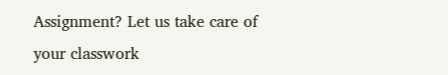Assignment? Let us take care of your classwork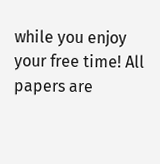while you enjoy your free time! All papers are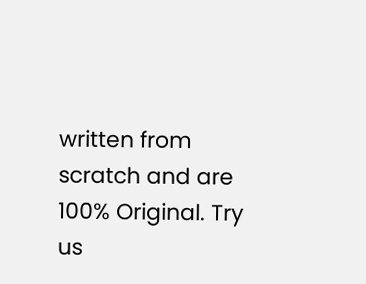written from scratch and are 100% Original. Try us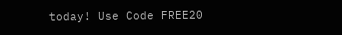today! Use Code FREE20